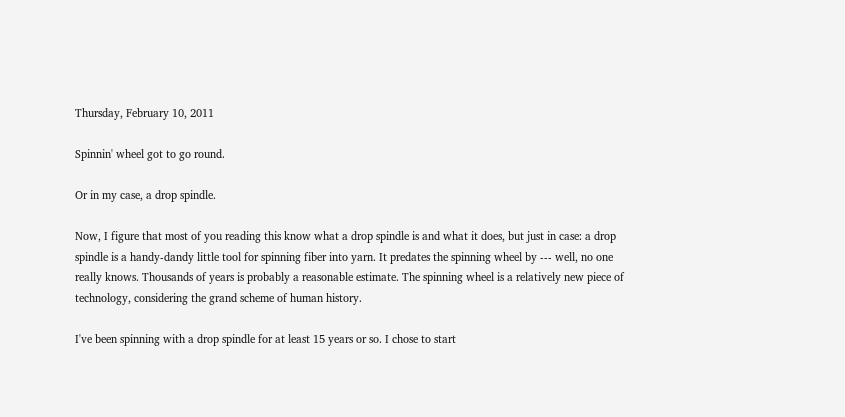Thursday, February 10, 2011

Spinnin' wheel got to go round.

Or in my case, a drop spindle.

Now, I figure that most of you reading this know what a drop spindle is and what it does, but just in case: a drop spindle is a handy-dandy little tool for spinning fiber into yarn. It predates the spinning wheel by --- well, no one really knows. Thousands of years is probably a reasonable estimate. The spinning wheel is a relatively new piece of technology, considering the grand scheme of human history.

I've been spinning with a drop spindle for at least 15 years or so. I chose to start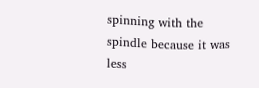spinning with the spindle because it was less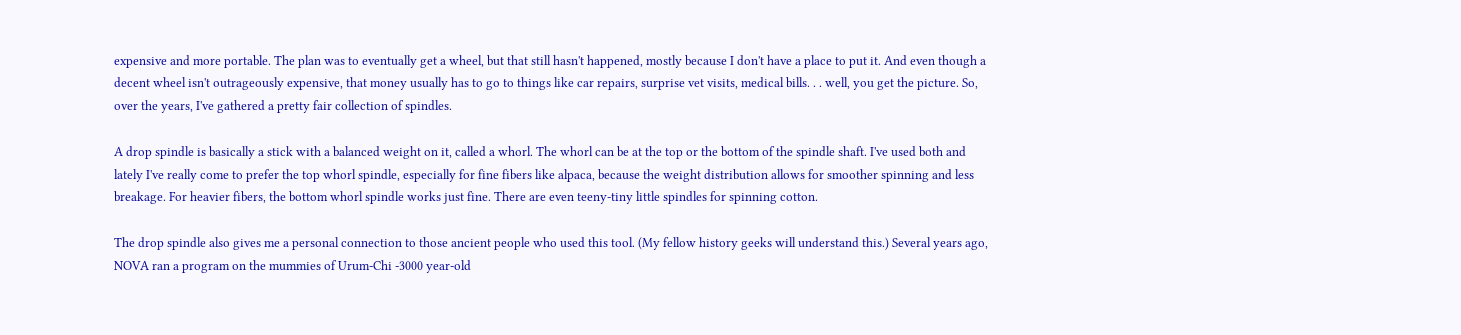expensive and more portable. The plan was to eventually get a wheel, but that still hasn't happened, mostly because I don't have a place to put it. And even though a decent wheel isn't outrageously expensive, that money usually has to go to things like car repairs, surprise vet visits, medical bills. . . well, you get the picture. So, over the years, I've gathered a pretty fair collection of spindles.

A drop spindle is basically a stick with a balanced weight on it, called a whorl. The whorl can be at the top or the bottom of the spindle shaft. I've used both and lately I've really come to prefer the top whorl spindle, especially for fine fibers like alpaca, because the weight distribution allows for smoother spinning and less breakage. For heavier fibers, the bottom whorl spindle works just fine. There are even teeny-tiny little spindles for spinning cotton.

The drop spindle also gives me a personal connection to those ancient people who used this tool. (My fellow history geeks will understand this.) Several years ago, NOVA ran a program on the mummies of Urum-Chi -3000 year-old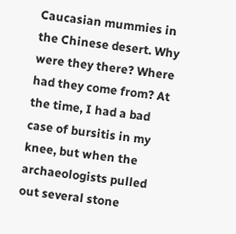Caucasian mummies in the Chinese desert. Why were they there? Where had they come from? At the time, I had a bad case of bursitis in my knee, but when the archaeologists pulled out several stone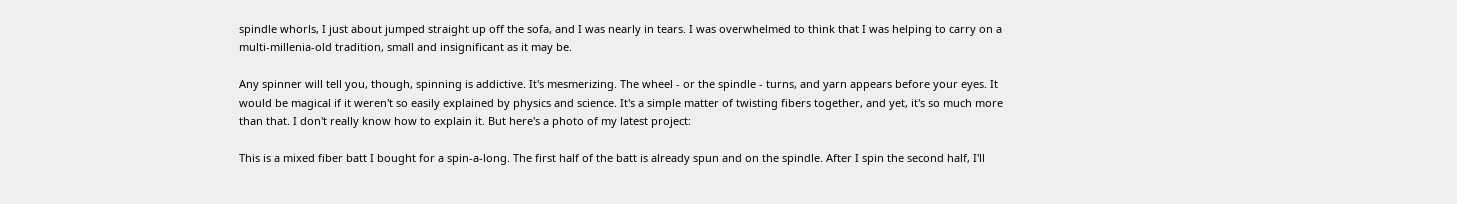spindle whorls, I just about jumped straight up off the sofa, and I was nearly in tears. I was overwhelmed to think that I was helping to carry on a multi-millenia-old tradition, small and insignificant as it may be.

Any spinner will tell you, though, spinning is addictive. It's mesmerizing. The wheel - or the spindle - turns, and yarn appears before your eyes. It would be magical if it weren't so easily explained by physics and science. It's a simple matter of twisting fibers together, and yet, it's so much more than that. I don't really know how to explain it. But here's a photo of my latest project:

This is a mixed fiber batt I bought for a spin-a-long. The first half of the batt is already spun and on the spindle. After I spin the second half, I'll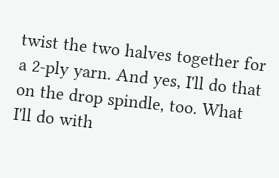twist the two halves together for a 2-ply yarn. And yes, I'll do that on the drop spindle, too. What I'll do with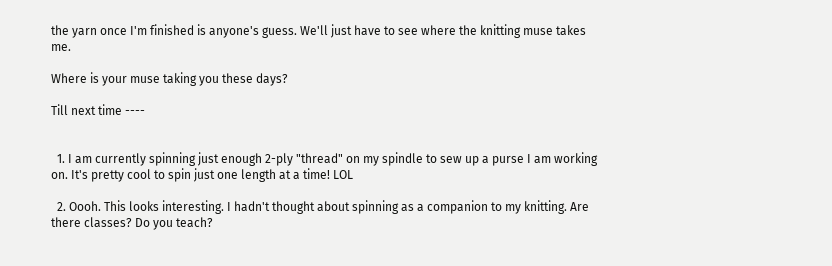the yarn once I'm finished is anyone's guess. We'll just have to see where the knitting muse takes me.

Where is your muse taking you these days?

Till next time ----


  1. I am currently spinning just enough 2-ply "thread" on my spindle to sew up a purse I am working on. It's pretty cool to spin just one length at a time! LOL

  2. Oooh. This looks interesting. I hadn't thought about spinning as a companion to my knitting. Are there classes? Do you teach?